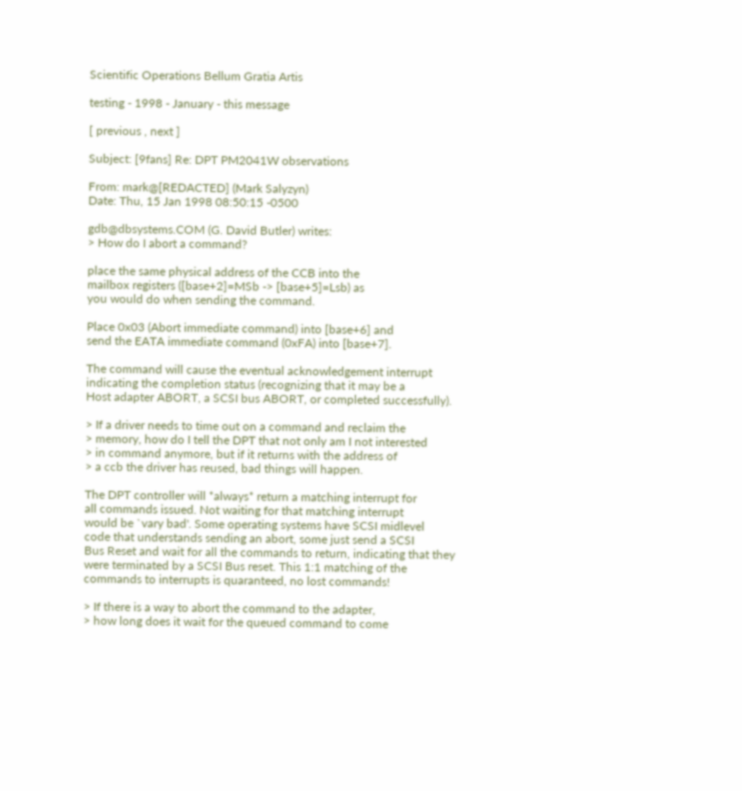Scientific Operations Bellum Gratia Artis

testing - 1998 - January - this message

[ previous , next ]

Subject: [9fans] Re: DPT PM2041W observations

From: mark@[REDACTED] (Mark Salyzyn)
Date: Thu, 15 Jan 1998 08:50:15 -0500

gdb@dbsystems.COM (G. David Butler) writes:
> How do I abort a command?

place the same physical address of the CCB into the
mailbox registers ([base+2]=MSb -> [base+5]=Lsb) as
you would do when sending the command.

Place 0x03 (Abort immediate command) into [base+6] and
send the EATA immediate command (0xFA) into [base+7].

The command will cause the eventual acknowledgement interrupt
indicating the completion status (recognizing that it may be a
Host adapter ABORT, a SCSI bus ABORT, or completed successfully).

> If a driver needs to time out on a command and reclaim the
> memory, how do I tell the DPT that not only am I not interested
> in command anymore, but if it returns with the address of
> a ccb the driver has reused, bad things will happen.

The DPT controller will *always* return a matching interrupt for
all commands issued. Not waiting for that matching interrupt
would be `vary bad'. Some operating systems have SCSI midlevel
code that understands sending an abort, some just send a SCSI
Bus Reset and wait for all the commands to return, indicating that they
were terminated by a SCSI Bus reset. This 1:1 matching of the
commands to interrupts is quaranteed, no lost commands!

> If there is a way to abort the command to the adapter,
> how long does it wait for the queued command to come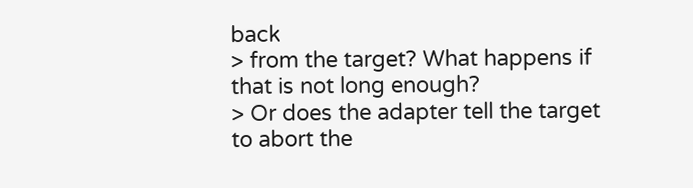back
> from the target? What happens if that is not long enough?
> Or does the adapter tell the target to abort the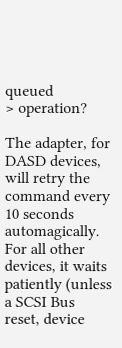queued
> operation?

The adapter, for DASD devices, will retry the command every
10 seconds automagically. For all other devices, it waits
patiently (unless a SCSI Bus reset, device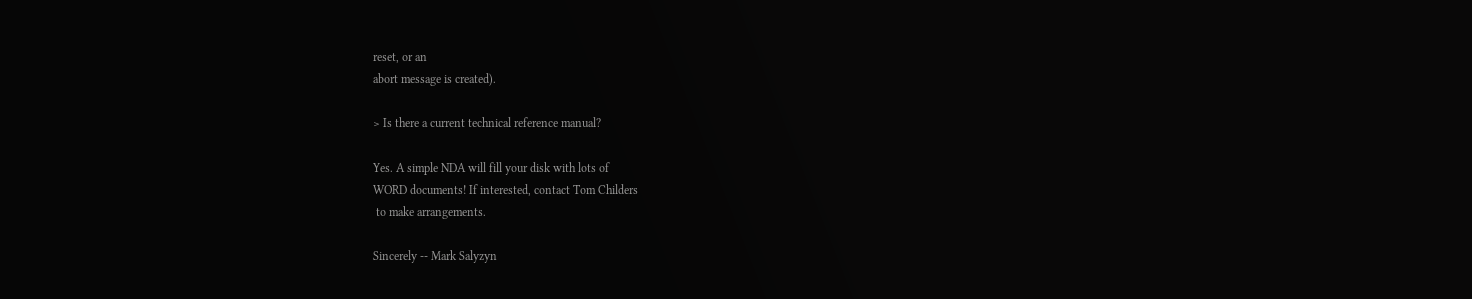reset, or an
abort message is created).

> Is there a current technical reference manual?

Yes. A simple NDA will fill your disk with lots of
WORD documents! If interested, contact Tom Childers
 to make arrangements.

Sincerely -- Mark Salyzyn